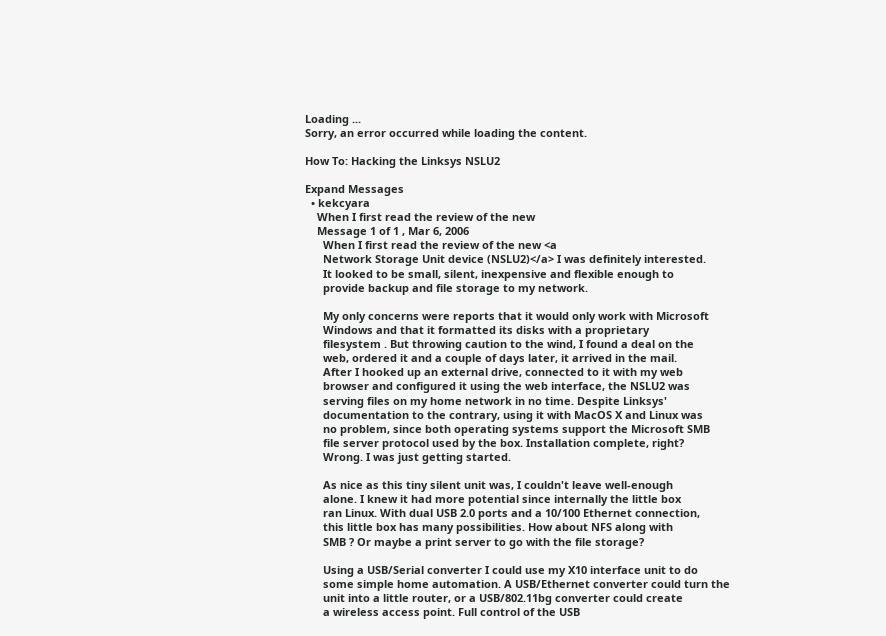Loading ...
Sorry, an error occurred while loading the content.

How To: Hacking the Linksys NSLU2

Expand Messages
  • kekcyara
    When I first read the review of the new
    Message 1 of 1 , Mar 6, 2006
      When I first read the review of the new <a
      Network Storage Unit device (NSLU2)</a> I was definitely interested.
      It looked to be small, silent, inexpensive and flexible enough to
      provide backup and file storage to my network.

      My only concerns were reports that it would only work with Microsoft
      Windows and that it formatted its disks with a proprietary
      filesystem . But throwing caution to the wind, I found a deal on the
      web, ordered it and a couple of days later, it arrived in the mail.
      After I hooked up an external drive, connected to it with my web
      browser and configured it using the web interface, the NSLU2 was
      serving files on my home network in no time. Despite Linksys'
      documentation to the contrary, using it with MacOS X and Linux was
      no problem, since both operating systems support the Microsoft SMB
      file server protocol used by the box. Installation complete, right?
      Wrong. I was just getting started.

      As nice as this tiny silent unit was, I couldn't leave well-enough
      alone. I knew it had more potential since internally the little box
      ran Linux. With dual USB 2.0 ports and a 10/100 Ethernet connection,
      this little box has many possibilities. How about NFS along with
      SMB ? Or maybe a print server to go with the file storage?

      Using a USB/Serial converter I could use my X10 interface unit to do
      some simple home automation. A USB/Ethernet converter could turn the
      unit into a little router, or a USB/802.11bg converter could create
      a wireless access point. Full control of the USB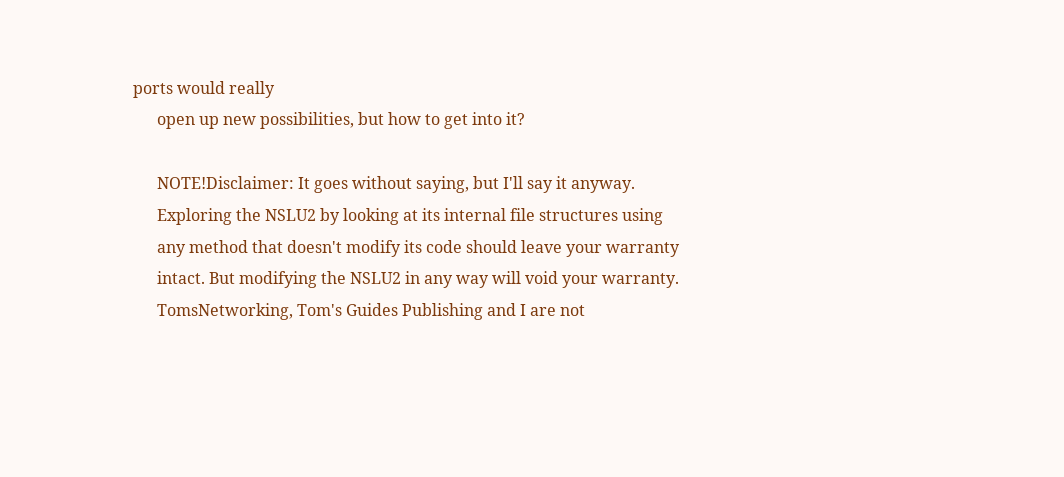ports would really
      open up new possibilities, but how to get into it?

      NOTE!Disclaimer: It goes without saying, but I'll say it anyway.
      Exploring the NSLU2 by looking at its internal file structures using
      any method that doesn't modify its code should leave your warranty
      intact. But modifying the NSLU2 in any way will void your warranty.
      TomsNetworking, Tom's Guides Publishing and I are not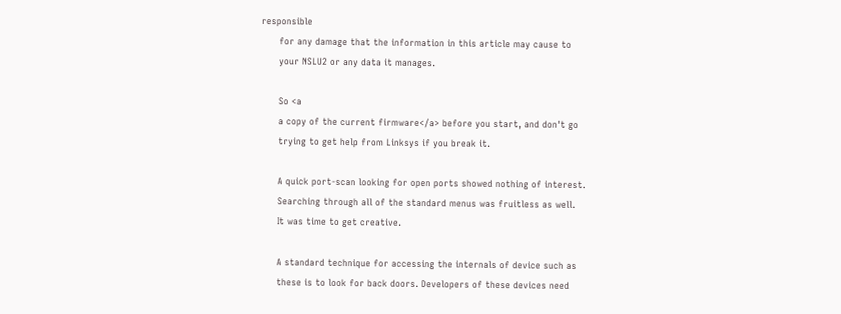responsible
      for any damage that the information in this article may cause to
      your NSLU2 or any data it manages.

      So <a
      a copy of the current firmware</a> before you start, and don't go
      trying to get help from Linksys if you break it.

      A quick port-scan looking for open ports showed nothing of interest.
      Searching through all of the standard menus was fruitless as well.
      It was time to get creative.

      A standard technique for accessing the internals of device such as
      these is to look for back doors. Developers of these devices need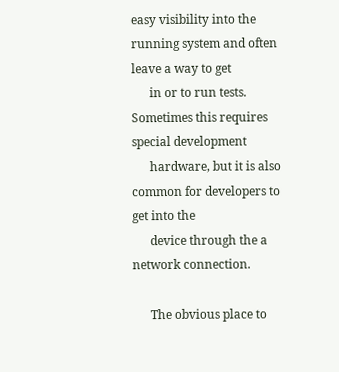easy visibility into the running system and often leave a way to get
      in or to run tests. Sometimes this requires special development
      hardware, but it is also common for developers to get into the
      device through the a network connection.

      The obvious place to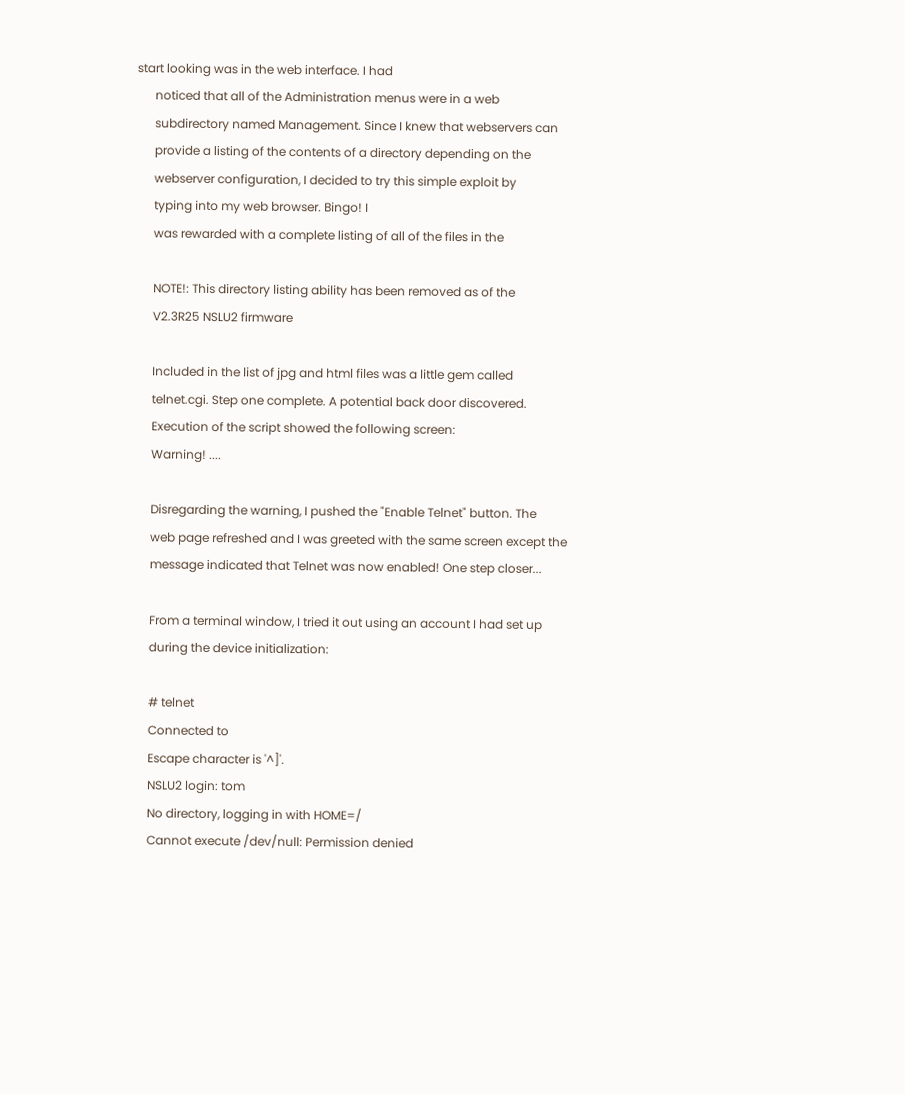start looking was in the web interface. I had
      noticed that all of the Administration menus were in a web
      subdirectory named Management. Since I knew that webservers can
      provide a listing of the contents of a directory depending on the
      webserver configuration, I decided to try this simple exploit by
      typing into my web browser. Bingo! I
      was rewarded with a complete listing of all of the files in the

      NOTE!: This directory listing ability has been removed as of the
      V2.3R25 NSLU2 firmware

      Included in the list of jpg and html files was a little gem called
      telnet.cgi. Step one complete. A potential back door discovered.
      Execution of the script showed the following screen:
      Warning! ....

      Disregarding the warning, I pushed the "Enable Telnet" button. The
      web page refreshed and I was greeted with the same screen except the
      message indicated that Telnet was now enabled! One step closer...

      From a terminal window, I tried it out using an account I had set up
      during the device initialization:

      # telnet
      Connected to
      Escape character is '^]'.
      NSLU2 login: tom
      No directory, logging in with HOME=/
      Cannot execute /dev/null: Permission denied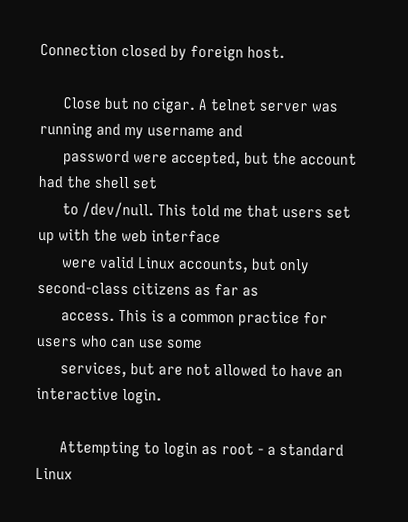Connection closed by foreign host.

      Close but no cigar. A telnet server was running and my username and
      password were accepted, but the account had the shell set
      to /dev/null. This told me that users set up with the web interface
      were valid Linux accounts, but only second-class citizens as far as
      access. This is a common practice for users who can use some
      services, but are not allowed to have an interactive login.

      Attempting to login as root - a standard Linux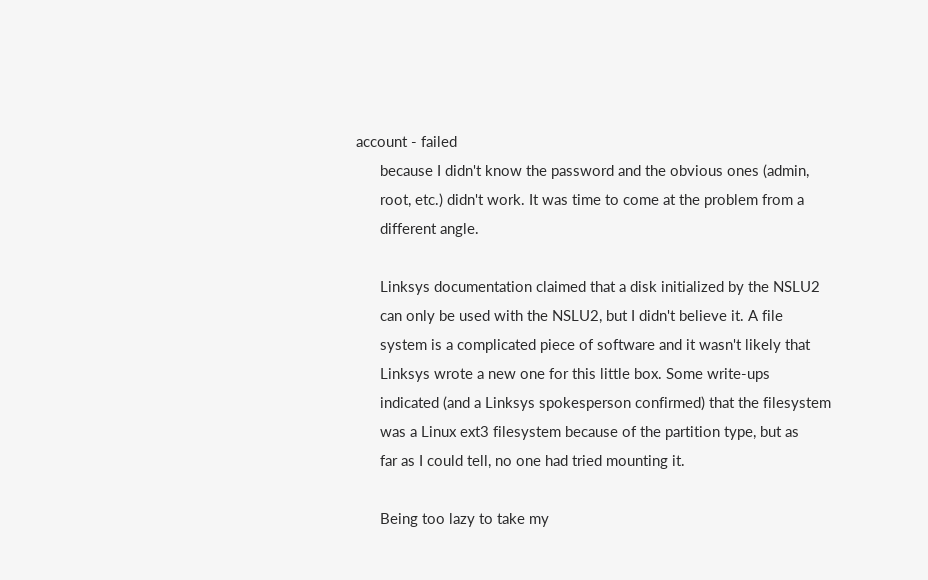account - failed
      because I didn't know the password and the obvious ones (admin,
      root, etc.) didn't work. It was time to come at the problem from a
      different angle.

      Linksys documentation claimed that a disk initialized by the NSLU2
      can only be used with the NSLU2, but I didn't believe it. A file
      system is a complicated piece of software and it wasn't likely that
      Linksys wrote a new one for this little box. Some write-ups
      indicated (and a Linksys spokesperson confirmed) that the filesystem
      was a Linux ext3 filesystem because of the partition type, but as
      far as I could tell, no one had tried mounting it.

      Being too lazy to take my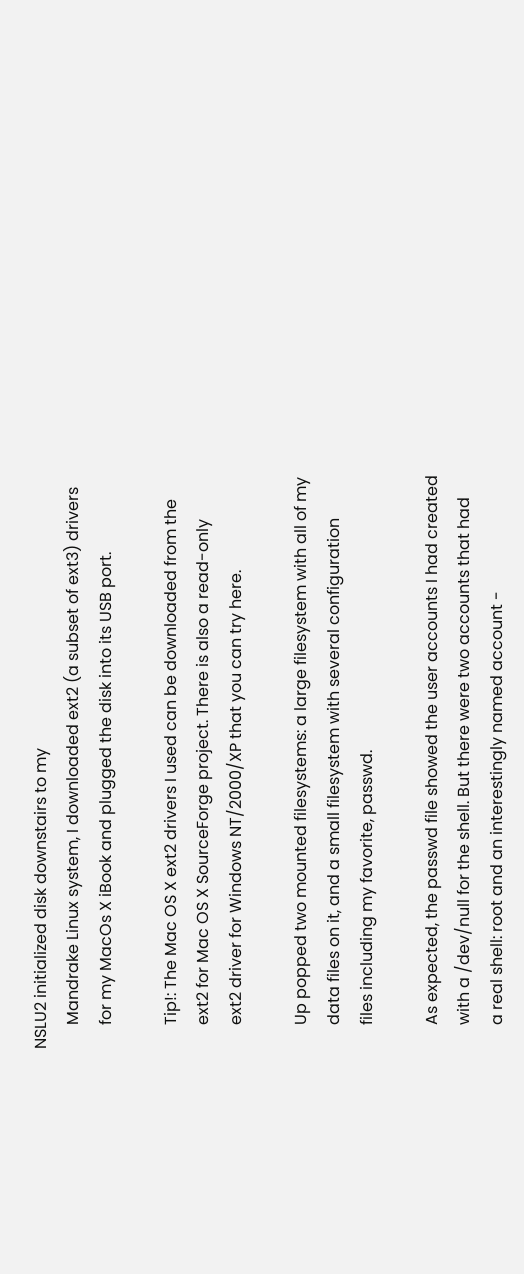NSLU2 initialized disk downstairs to my
      Mandrake Linux system, I downloaded ext2 (a subset of ext3) drivers
      for my MacOs X iBook and plugged the disk into its USB port.

      Tip!: The Mac OS X ext2 drivers I used can be downloaded from the
      ext2 for Mac OS X SourceForge project. There is also a read-only
      ext2 driver for Windows NT/2000/XP that you can try here.

      Up popped two mounted filesystems: a large filesystem with all of my
      data files on it, and a small filesystem with several configuration
      files including my favorite, passwd.

      As expected, the passwd file showed the user accounts I had created
      with a /dev/null for the shell. But there were two accounts that had
      a real shell: root and an interestingly named account -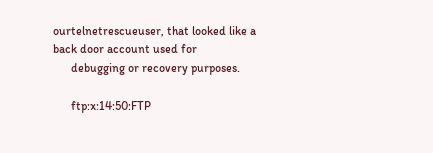ourtelnetrescueuser, that looked like a back door account used for
      debugging or recovery purposes.

      ftp:x:14:50:FTP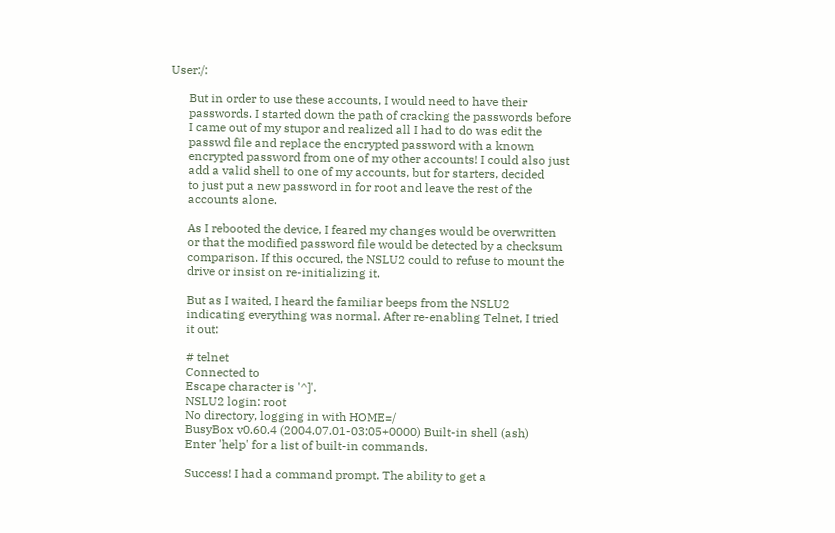User:/:

      But in order to use these accounts, I would need to have their
      passwords. I started down the path of cracking the passwords before
      I came out of my stupor and realized all I had to do was edit the
      passwd file and replace the encrypted password with a known
      encrypted password from one of my other accounts! I could also just
      add a valid shell to one of my accounts, but for starters, decided
      to just put a new password in for root and leave the rest of the
      accounts alone.

      As I rebooted the device, I feared my changes would be overwritten
      or that the modified password file would be detected by a checksum
      comparison. If this occured, the NSLU2 could to refuse to mount the
      drive or insist on re-initializing it.

      But as I waited, I heard the familiar beeps from the NSLU2
      indicating everything was normal. After re-enabling Telnet, I tried
      it out:

      # telnet
      Connected to
      Escape character is '^]'.
      NSLU2 login: root
      No directory, logging in with HOME=/
      BusyBox v0.60.4 (2004.07.01-03:05+0000) Built-in shell (ash)
      Enter 'help' for a list of built-in commands.

      Success! I had a command prompt. The ability to get a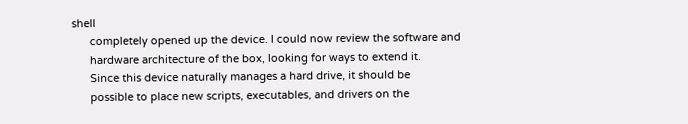shell
      completely opened up the device. I could now review the software and
      hardware architecture of the box, looking for ways to extend it.
      Since this device naturally manages a hard drive, it should be
      possible to place new scripts, executables, and drivers on the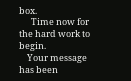box.
      Time now for the hard work to begin.
    Your message has been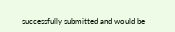successfully submitted and would be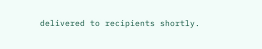delivered to recipients shortly.